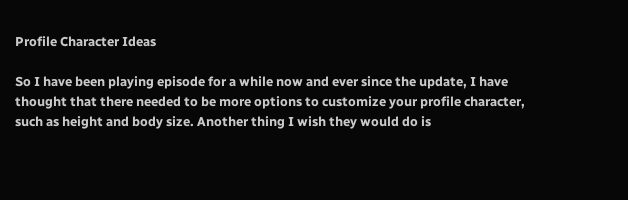Profile Character Ideas

So I have been playing episode for a while now and ever since the update, I have thought that there needed to be more options to customize your profile character, such as height and body size. Another thing I wish they would do is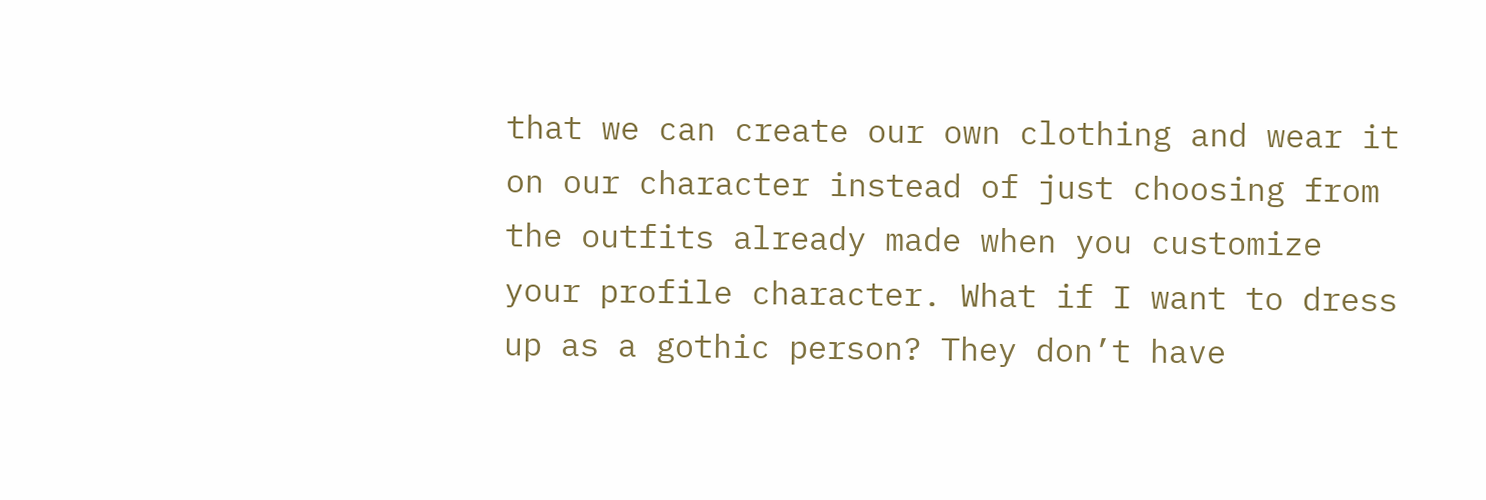that we can create our own clothing and wear it on our character instead of just choosing from the outfits already made when you customize your profile character. What if I want to dress up as a gothic person? They don’t have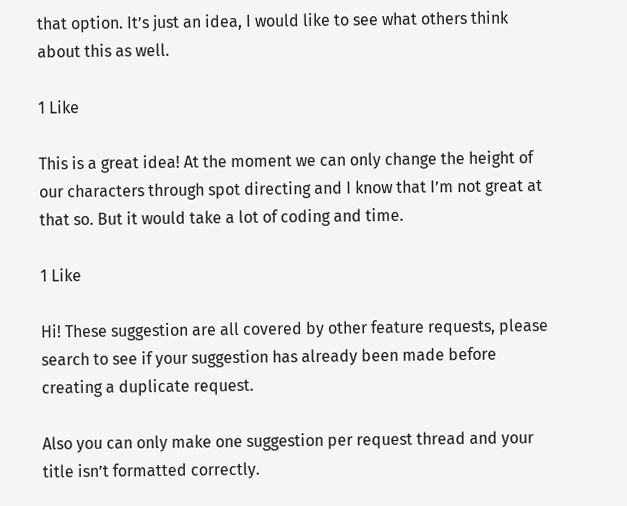that option. It’s just an idea, I would like to see what others think about this as well.

1 Like

This is a great idea! At the moment we can only change the height of our characters through spot directing and I know that I’m not great at that so. But it would take a lot of coding and time.

1 Like

Hi! These suggestion are all covered by other feature requests, please search to see if your suggestion has already been made before creating a duplicate request.

Also you can only make one suggestion per request thread and your title isn’t formatted correctly.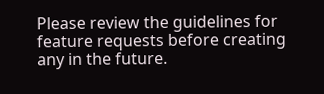Please review the guidelines for feature requests before creating any in the future.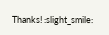Thanks! :slight_smile: